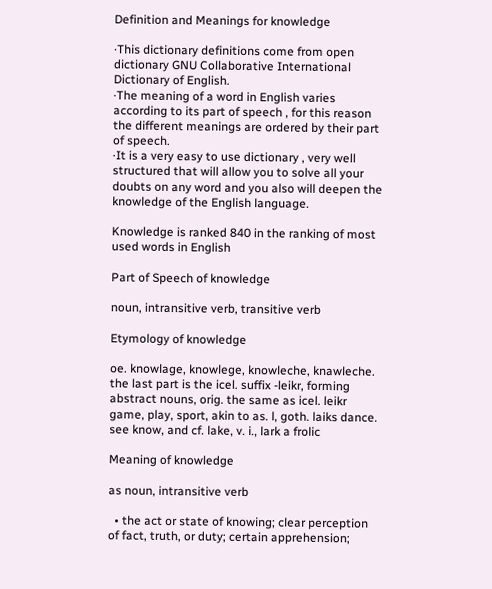Definition and Meanings for knowledge

·This dictionary definitions come from open dictionary GNU Collaborative International Dictionary of English.
·The meaning of a word in English varies according to its part of speech , for this reason the different meanings are ordered by their part of speech.
·It is a very easy to use dictionary , very well structured that will allow you to solve all your doubts on any word and you also will deepen the knowledge of the English language.

Knowledge is ranked 840 in the ranking of most used words in English

Part of Speech of knowledge

noun, intransitive verb, transitive verb

Etymology of knowledge

oe. knowlage, knowlege, knowleche, knawleche. the last part is the icel. suffix -leikr, forming abstract nouns, orig. the same as icel. leikr game, play, sport, akin to as. l, goth. laiks dance. see know, and cf. lake, v. i., lark a frolic

Meaning of knowledge

as noun, intransitive verb

  • the act or state of knowing; clear perception of fact, truth, or duty; certain apprehension;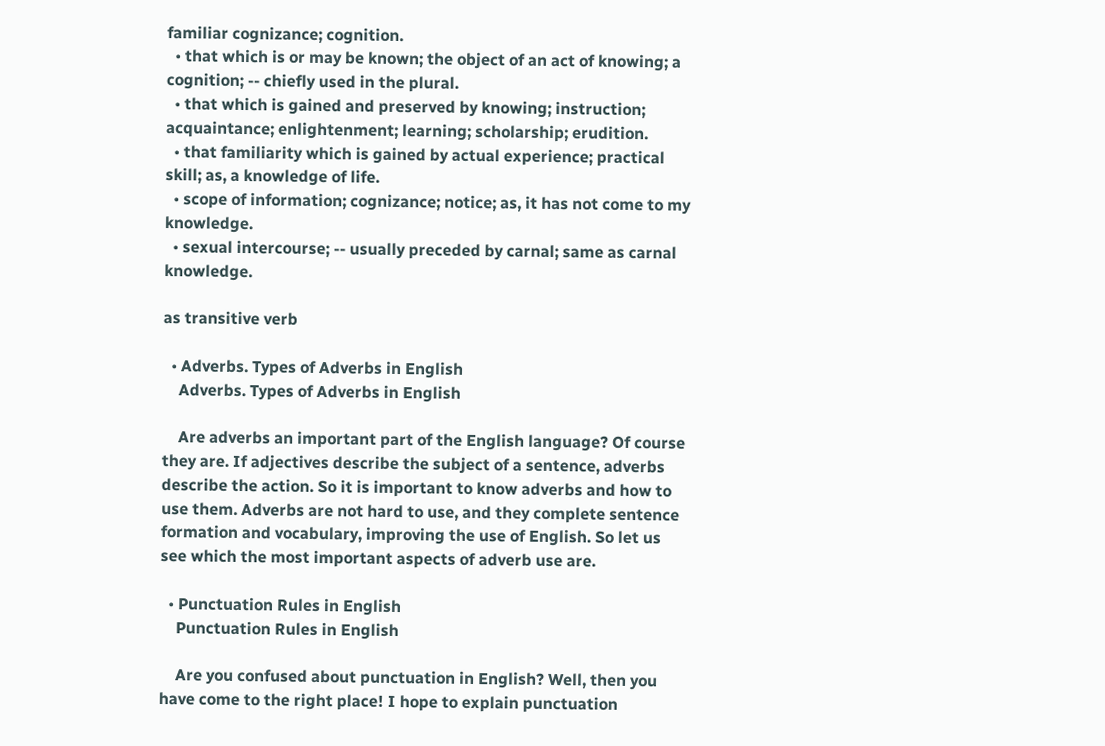familiar cognizance; cognition.
  • that which is or may be known; the object of an act of knowing; a cognition; -- chiefly used in the plural.
  • that which is gained and preserved by knowing; instruction; acquaintance; enlightenment; learning; scholarship; erudition.
  • that familiarity which is gained by actual experience; practical skill; as, a knowledge of life.
  • scope of information; cognizance; notice; as, it has not come to my knowledge.
  • sexual intercourse; -- usually preceded by carnal; same as carnal knowledge.

as transitive verb

  • Adverbs. Types of Adverbs in English
    Adverbs. Types of Adverbs in English

    Are adverbs an important part of the English language? Of course they are. If adjectives describe the subject of a sentence, adverbs describe the action. So it is important to know adverbs and how to use them. Adverbs are not hard to use, and they complete sentence formation and vocabulary, improving the use of English. So let us see which the most important aspects of adverb use are.

  • Punctuation Rules in English
    Punctuation Rules in English

    Are you confused about punctuation in English? Well, then you have come to the right place! I hope to explain punctuation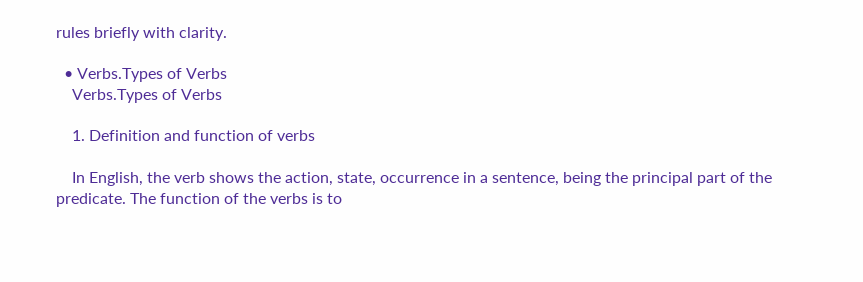rules briefly with clarity.

  • Verbs.Types of Verbs
    Verbs.Types of Verbs

    1. Definition and function of verbs

    In English, the verb shows the action, state, occurrence in a sentence, being the principal part of the predicate. The function of the verbs is to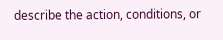describe the action, conditions, or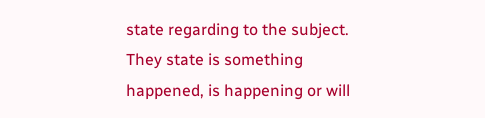state regarding to the subject. They state is something happened, is happening or will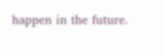happen in the future.